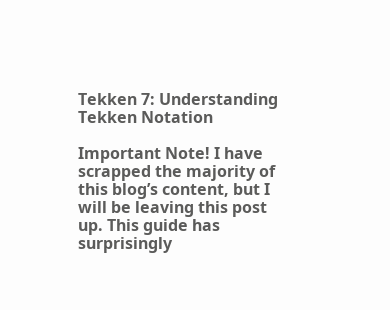Tekken 7: Understanding Tekken Notation

Important Note! I have scrapped the majority of this blog’s content, but I will be leaving this post up. This guide has surprisingly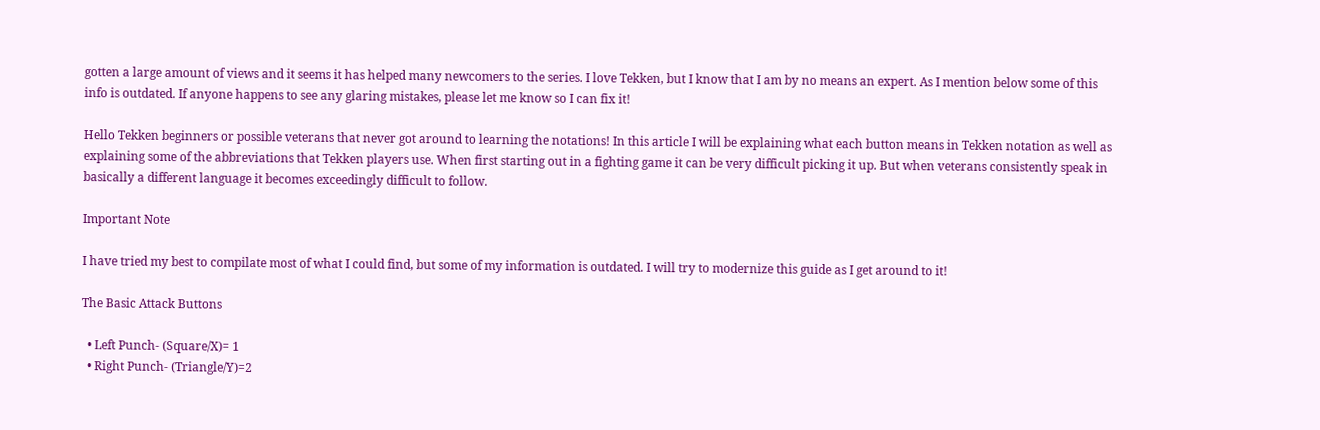gotten a large amount of views and it seems it has helped many newcomers to the series. I love Tekken, but I know that I am by no means an expert. As I mention below some of this info is outdated. If anyone happens to see any glaring mistakes, please let me know so I can fix it!

Hello Tekken beginners or possible veterans that never got around to learning the notations! In this article I will be explaining what each button means in Tekken notation as well as explaining some of the abbreviations that Tekken players use. When first starting out in a fighting game it can be very difficult picking it up. But when veterans consistently speak in basically a different language it becomes exceedingly difficult to follow.

Important Note

I have tried my best to compilate most of what I could find, but some of my information is outdated. I will try to modernize this guide as I get around to it!

The Basic Attack Buttons

  • Left Punch- (Square/X)= 1
  • Right Punch- (Triangle/Y)=2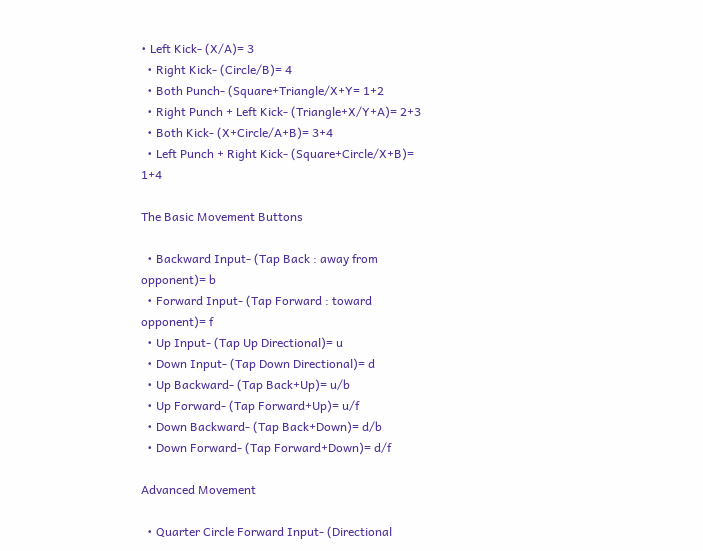• Left Kick- (X/A)= 3
  • Right Kick- (Circle/B)= 4
  • Both Punch- (Square+Triangle/X+Y= 1+2
  • Right Punch + Left Kick- (Triangle+X/Y+A)= 2+3
  • Both Kick- (X+Circle/A+B)= 3+4
  • Left Punch + Right Kick- (Square+Circle/X+B)= 1+4

The Basic Movement Buttons

  • Backward Input- (Tap Back : away from opponent)= b
  • Forward Input- (Tap Forward : toward opponent)= f
  • Up Input- (Tap Up Directional)= u
  • Down Input- (Tap Down Directional)= d
  • Up Backward- (Tap Back+Up)= u/b
  • Up Forward- (Tap Forward+Up)= u/f
  • Down Backward- (Tap Back+Down)= d/b
  • Down Forward- (Tap Forward+Down)= d/f

Advanced Movement

  • Quarter Circle Forward Input- (Directional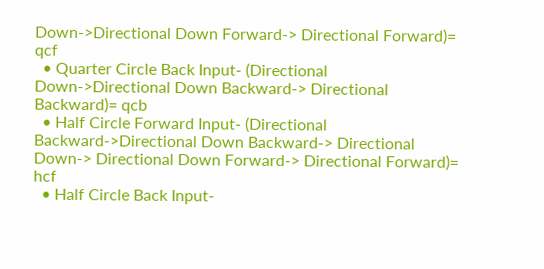Down->Directional Down Forward-> Directional Forward)= qcf
  • Quarter Circle Back Input- (Directional Down->Directional Down Backward-> Directional Backward)= qcb
  • Half Circle Forward Input- (Directional Backward->Directional Down Backward-> Directional Down-> Directional Down Forward-> Directional Forward)= hcf
  • Half Circle Back Input-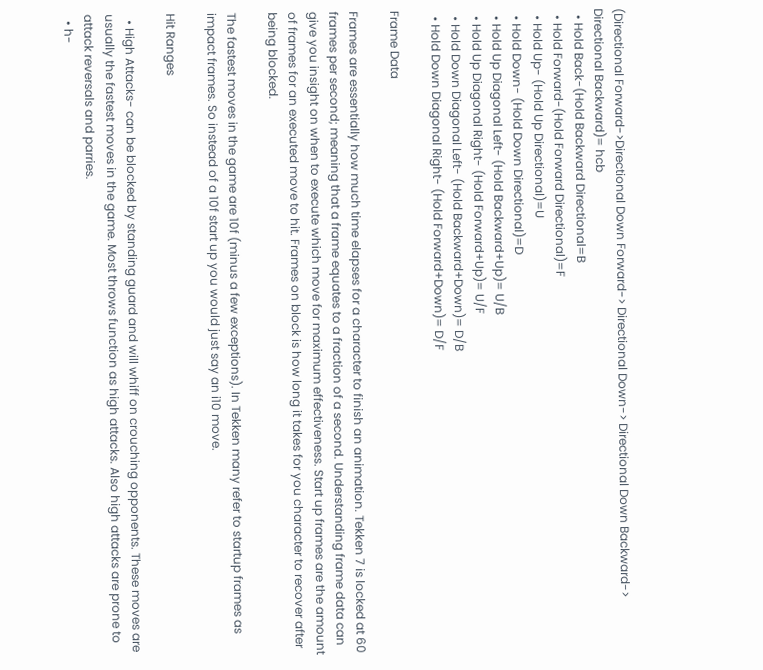(Directional Forward->Directional Down Forward-> Directional Down-> Directional Down Backward-> Directional Backward)= hcb
  • Hold Back-(Hold Backward Directional=B
  • Hold Forward-(Hold Forward Directional)=F
  • Hold Up- (Hold Up Directional)=U
  • Hold Down- (Hold Down Directional)=D
  • Hold Up Diagonal Left- (Hold Backward+Up)= U/B
  • Hold Up Diagonal Right- (Hold Forward+Up)= U/F
  • Hold Down Diagonal Left- (Hold Backward+Down)= D/B
  • Hold Down Diagonal Right- (Hold Forward+Down)= D/F

Frame Data

Frames are essentially how much time elapses for a character to finish an animation. Tekken 7 is locked at 60 frames per second; meaning that a frame equates to a fraction of a second. Understanding frame data can give you insight on when to execute which move for maximum effectiveness. Start up frames are the amount of frames for an executed move to hit. Frames on block is how long it takes for you character to recover after being blocked.

The fastest moves in the game are 10f (minus a few exceptions). In Tekken many refer to startup frames as impact frames. So instead of a 10f start up you would just say an i10 move.

Hit Ranges

  • High Attacks- can be blocked by standing guard and will whiff on crouching opponents. These moves are usually the fastest moves in the game. Most throws function as high attacks. Also high attacks are prone to attack reversals and parries.
  • h-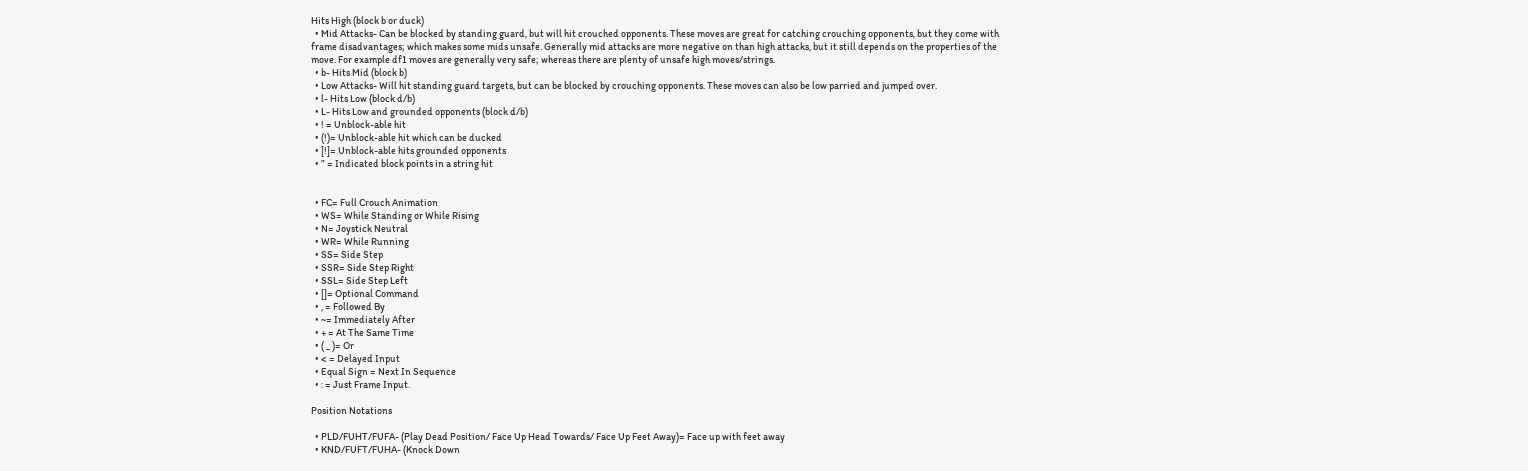Hits High (block b or duck)
  • Mid Attacks- Can be blocked by standing guard, but will hit crouched opponents. These moves are great for catching crouching opponents, but they come with frame disadvantages; which makes some mids unsafe. Generally mid attacks are more negative on than high attacks, but it still depends on the properties of the move. For example df1 moves are generally very safe; whereas there are plenty of unsafe high moves/strings.
  • b- Hits Mid (block b)
  • Low Attacks- Will hit standing guard targets, but can be blocked by crouching opponents. These moves can also be low parried and jumped over.
  • l- Hits Low (block d/b)
  • L- Hits Low and grounded opponents (block d/b)
  • ! = Unblock-able hit
  • (!)= Unblock-able hit which can be ducked
  • [!]= Unblock-able hits grounded opponents
  • ” = Indicated block points in a string hit


  • FC= Full Crouch Animation
  • WS= While Standing or While Rising
  • N= Joystick Neutral
  • WR= While Running
  • SS= Side Step
  • SSR= Side Step Right
  • SSL= Side Step Left
  • []= Optional Command
  • , = Followed By
  • ~= Immediately After
  • + = At The Same Time
  • ( _ )= Or
  • < = Delayed Input
  • Equal Sign = Next In Sequence
  • : = Just Frame Input.

Position Notations

  • PLD/FUHT/FUFA- (Play Dead Position/ Face Up Head Towards/ Face Up Feet Away)= Face up with feet away
  • KND/FUFT/FUHA- (Knock Down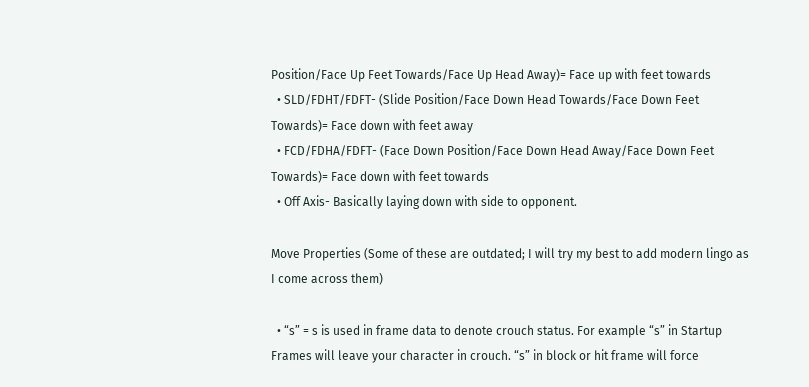Position/Face Up Feet Towards/Face Up Head Away)= Face up with feet towards
  • SLD/FDHT/FDFT- (Slide Position/Face Down Head Towards/Face Down Feet Towards)= Face down with feet away
  • FCD/FDHA/FDFT- (Face Down Position/Face Down Head Away/Face Down Feet Towards)= Face down with feet towards
  • Off Axis- Basically laying down with side to opponent.

Move Properties (Some of these are outdated; I will try my best to add modern lingo as I come across them)

  • “s” = s is used in frame data to denote crouch status. For example “s” in Startup Frames will leave your character in crouch. “s” in block or hit frame will force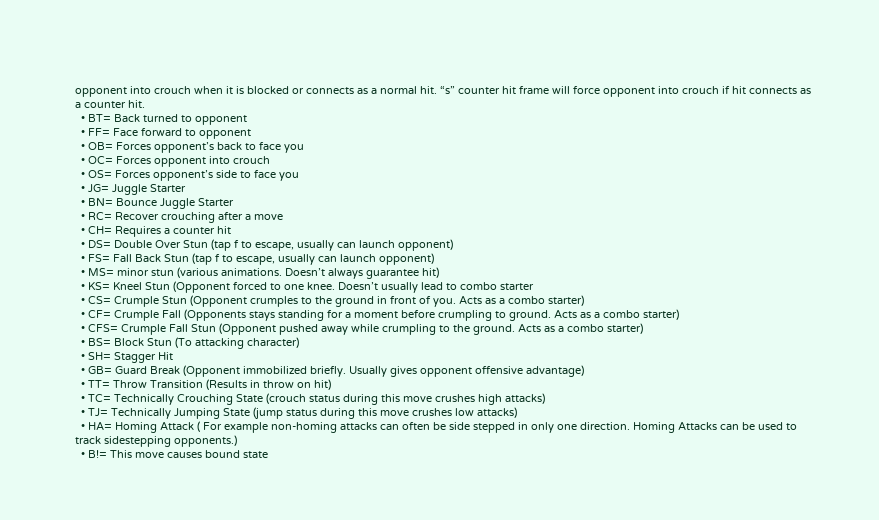opponent into crouch when it is blocked or connects as a normal hit. “s” counter hit frame will force opponent into crouch if hit connects as a counter hit.
  • BT= Back turned to opponent
  • FF= Face forward to opponent
  • OB= Forces opponent’s back to face you
  • OC= Forces opponent into crouch
  • OS= Forces opponent’s side to face you
  • JG= Juggle Starter
  • BN= Bounce Juggle Starter
  • RC= Recover crouching after a move
  • CH= Requires a counter hit
  • DS= Double Over Stun (tap f to escape, usually can launch opponent)
  • FS= Fall Back Stun (tap f to escape, usually can launch opponent)
  • MS= minor stun (various animations. Doesn’t always guarantee hit)
  • KS= Kneel Stun (Opponent forced to one knee. Doesn’t usually lead to combo starter
  • CS= Crumple Stun (Opponent crumples to the ground in front of you. Acts as a combo starter)
  • CF= Crumple Fall (Opponents stays standing for a moment before crumpling to ground. Acts as a combo starter)
  • CFS= Crumple Fall Stun (Opponent pushed away while crumpling to the ground. Acts as a combo starter)
  • BS= Block Stun (To attacking character)
  • SH= Stagger Hit
  • GB= Guard Break (Opponent immobilized briefly. Usually gives opponent offensive advantage)
  • TT= Throw Transition (Results in throw on hit)
  • TC= Technically Crouching State (crouch status during this move crushes high attacks)
  • TJ= Technically Jumping State (jump status during this move crushes low attacks)
  • HA= Homing Attack ( For example non-homing attacks can often be side stepped in only one direction. Homing Attacks can be used to track sidestepping opponents.)
  • B!= This move causes bound state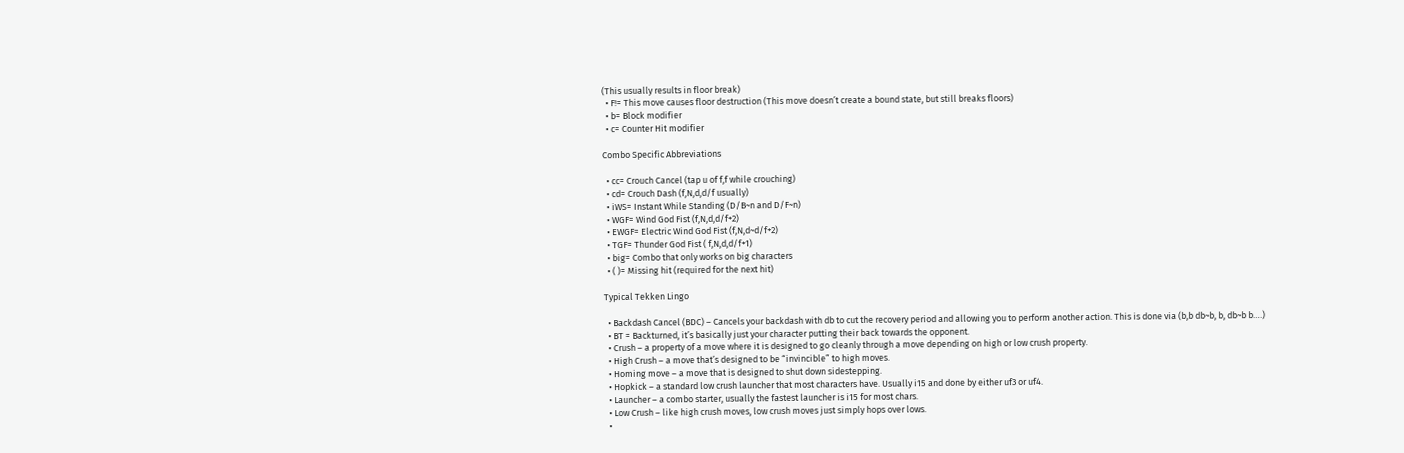(This usually results in floor break)
  • F!= This move causes floor destruction (This move doesn’t create a bound state, but still breaks floors)
  • b= Block modifier
  • c= Counter Hit modifier

Combo Specific Abbreviations

  • cc= Crouch Cancel (tap u of f,f while crouching)
  • cd= Crouch Dash (f,N,d,d/f usually)
  • iWS= Instant While Standing (D/B~n and D/F~n)
  • WGF= Wind God Fist (f,N,d,d/f+2)
  • EWGF= Electric Wind God Fist (f,N,d~d/f+2)
  • TGF= Thunder God Fist ( f,N,d,d/f+1)
  • big= Combo that only works on big characters
  • ( )= Missing hit (required for the next hit)

Typical Tekken Lingo

  • Backdash Cancel (BDC) – Cancels your backdash with db to cut the recovery period and allowing you to perform another action. This is done via (b,b db~b, b, db~b b….)
  • BT = Backturned, it’s basically just your character putting their back towards the opponent.
  • Crush – a property of a move where it is designed to go cleanly through a move depending on high or low crush property.
  • High Crush – a move that’s designed to be “invincible” to high moves.
  • Homing move – a move that is designed to shut down sidestepping.
  • Hopkick – a standard low crush launcher that most characters have. Usually i15 and done by either uf3 or uf4.
  • Launcher – a combo starter, usually the fastest launcher is i15 for most chars.
  • Low Crush – like high crush moves, low crush moves just simply hops over lows.
  •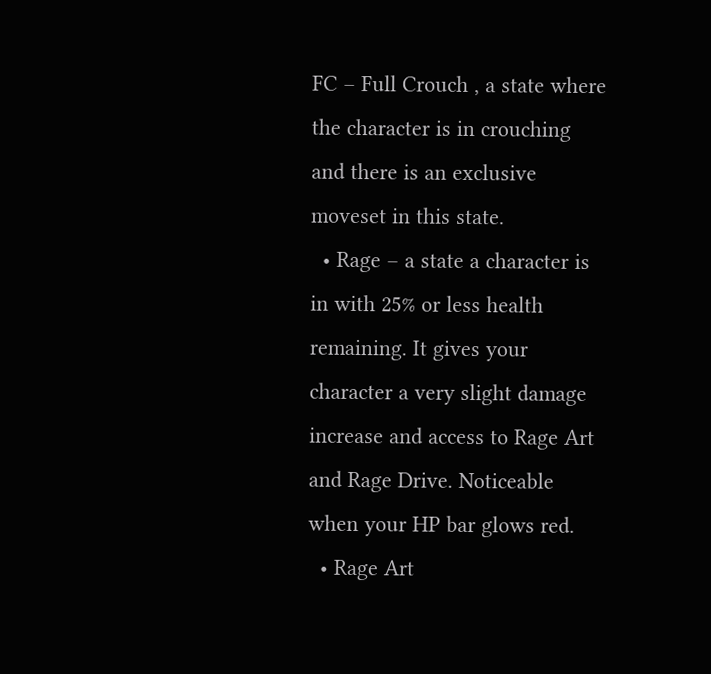FC – Full Crouch , a state where the character is in crouching and there is an exclusive moveset in this state.
  • Rage – a state a character is in with 25% or less health remaining. It gives your character a very slight damage increase and access to Rage Art and Rage Drive. Noticeable when your HP bar glows red.
  • Rage Art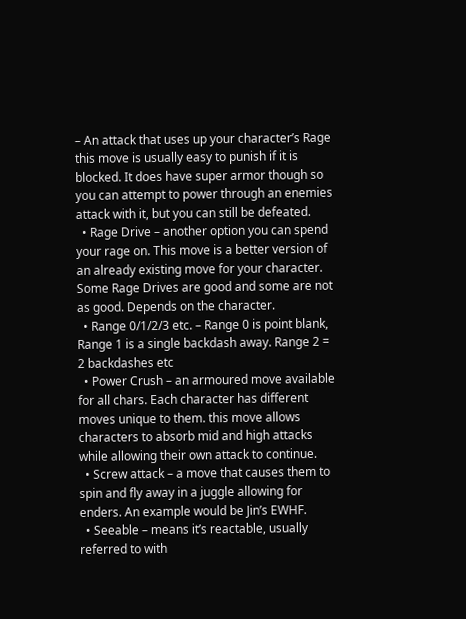– An attack that uses up your character’s Rage this move is usually easy to punish if it is blocked. It does have super armor though so you can attempt to power through an enemies attack with it, but you can still be defeated.
  • Rage Drive – another option you can spend your rage on. This move is a better version of an already existing move for your character. Some Rage Drives are good and some are not as good. Depends on the character.
  • Range 0/1/2/3 etc. – Range 0 is point blank, Range 1 is a single backdash away. Range 2 = 2 backdashes etc
  • Power Crush – an armoured move available for all chars. Each character has different moves unique to them. this move allows characters to absorb mid and high attacks while allowing their own attack to continue.
  • Screw attack – a move that causes them to spin and fly away in a juggle allowing for enders. An example would be Jin’s EWHF.
  • Seeable – means it’s reactable, usually referred to with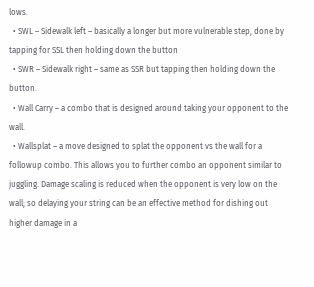lows.
  • SWL – Sidewalk left – basically a longer but more vulnerable step, done by tapping for SSL then holding down the button
  • SWR – Sidewalk right – same as SSR but tapping then holding down the button.
  • Wall Carry – a combo that is designed around taking your opponent to the wall.
  • Wallsplat – a move designed to splat the opponent vs the wall for a followup combo. This allows you to further combo an opponent similar to juggling. Damage scaling is reduced when the opponent is very low on the wall; so delaying your string can be an effective method for dishing out higher damage in a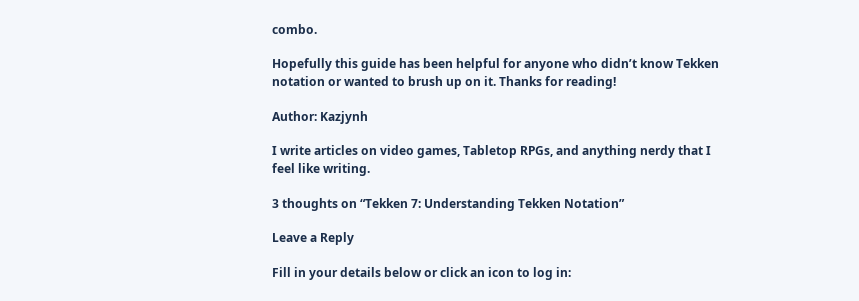combo.

Hopefully this guide has been helpful for anyone who didn’t know Tekken notation or wanted to brush up on it. Thanks for reading!

Author: Kazjynh

I write articles on video games, Tabletop RPGs, and anything nerdy that I feel like writing.

3 thoughts on “Tekken 7: Understanding Tekken Notation”

Leave a Reply

Fill in your details below or click an icon to log in: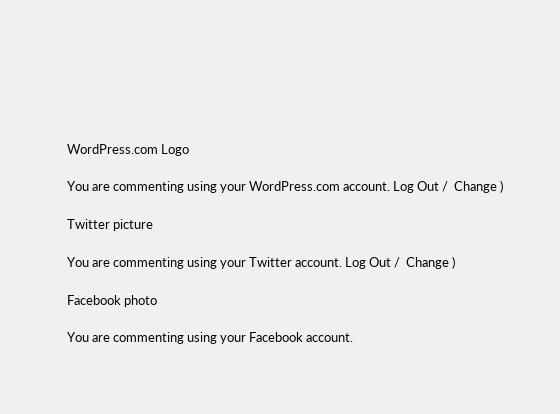WordPress.com Logo

You are commenting using your WordPress.com account. Log Out /  Change )

Twitter picture

You are commenting using your Twitter account. Log Out /  Change )

Facebook photo

You are commenting using your Facebook account.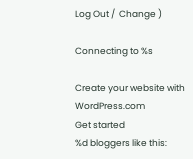Log Out /  Change )

Connecting to %s

Create your website with WordPress.com
Get started
%d bloggers like this: